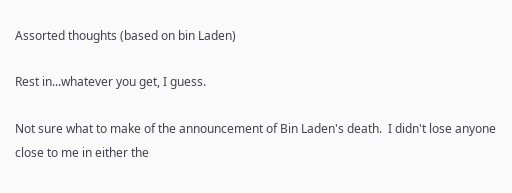Assorted thoughts (based on bin Laden)

Rest in...whatever you get, I guess.

Not sure what to make of the announcement of Bin Laden's death.  I didn't lose anyone close to me in either the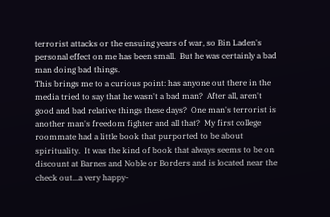terrorist attacks or the ensuing years of war, so Bin Laden's personal effect on me has been small.  But he was certainly a bad man doing bad things.
This brings me to a curious point: has anyone out there in the media tried to say that he wasn't a bad man?  After all, aren't good and bad relative things these days?  One man's terrorist is another man's freedom fighter and all that?  My first college roommate had a little book that purported to be about spirituality.  It was the kind of book that always seems to be on discount at Barnes and Noble or Borders and is located near the check out...a very happy-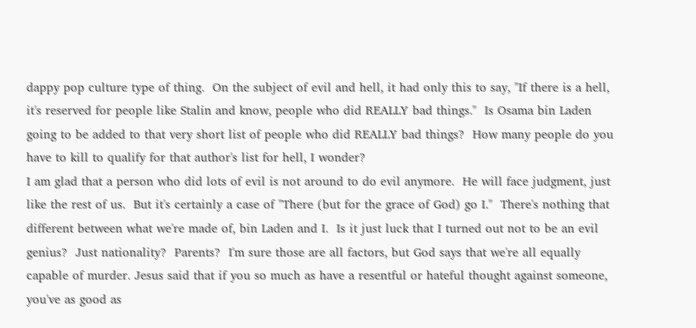dappy pop culture type of thing.  On the subject of evil and hell, it had only this to say, "If there is a hell, it's reserved for people like Stalin and know, people who did REALLY bad things."  Is Osama bin Laden going to be added to that very short list of people who did REALLY bad things?  How many people do you have to kill to qualify for that author's list for hell, I wonder?
I am glad that a person who did lots of evil is not around to do evil anymore.  He will face judgment, just like the rest of us.  But it's certainly a case of "There (but for the grace of God) go I."  There's nothing that different between what we're made of, bin Laden and I.  Is it just luck that I turned out not to be an evil genius?  Just nationality?  Parents?  I'm sure those are all factors, but God says that we're all equally capable of murder. Jesus said that if you so much as have a resentful or hateful thought against someone, you've as good as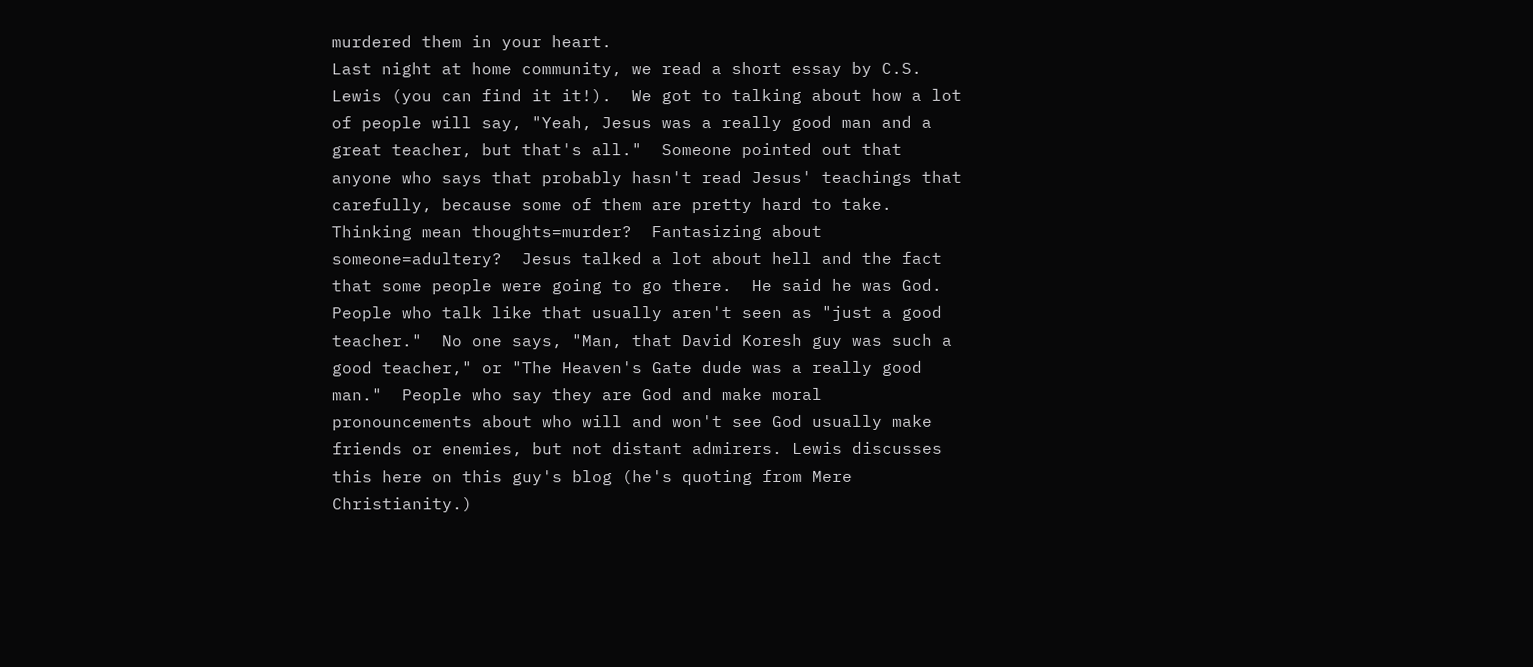murdered them in your heart.
Last night at home community, we read a short essay by C.S. Lewis (you can find it it!).  We got to talking about how a lot of people will say, "Yeah, Jesus was a really good man and a great teacher, but that's all."  Someone pointed out that anyone who says that probably hasn't read Jesus' teachings that carefully, because some of them are pretty hard to take.  Thinking mean thoughts=murder?  Fantasizing about someone=adultery?  Jesus talked a lot about hell and the fact that some people were going to go there.  He said he was God.  People who talk like that usually aren't seen as "just a good teacher."  No one says, "Man, that David Koresh guy was such a good teacher," or "The Heaven's Gate dude was a really good man."  People who say they are God and make moral pronouncements about who will and won't see God usually make friends or enemies, but not distant admirers. Lewis discusses this here on this guy's blog (he's quoting from Mere Christianity.)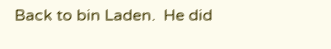Back to bin Laden.  He did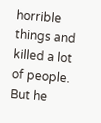horrible things and killed a lot of people.  But he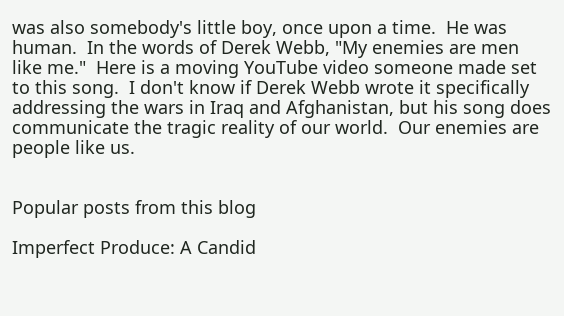was also somebody's little boy, once upon a time.  He was human.  In the words of Derek Webb, "My enemies are men like me."  Here is a moving YouTube video someone made set to this song.  I don't know if Derek Webb wrote it specifically addressing the wars in Iraq and Afghanistan, but his song does communicate the tragic reality of our world.  Our enemies are people like us.


Popular posts from this blog

Imperfect Produce: A Candid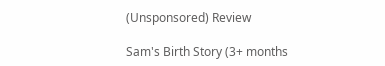(Unsponsored) Review

Sam's Birth Story (3+ months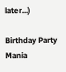later...)

Birthday Party Mania